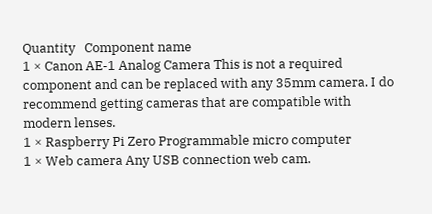Quantity   Component name
1 × Canon AE-1 Analog Camera This is not a required component and can be replaced with any 35mm camera. I do recommend getting cameras that are compatible with modern lenses.
1 × Raspberry Pi Zero Programmable micro computer
1 × Web camera Any USB connection web cam.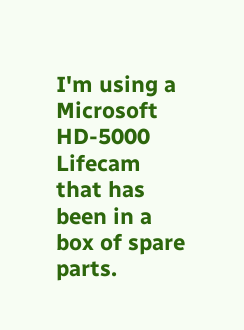I'm using a Microsoft HD-5000 Lifecam that has been in a box of spare parts.